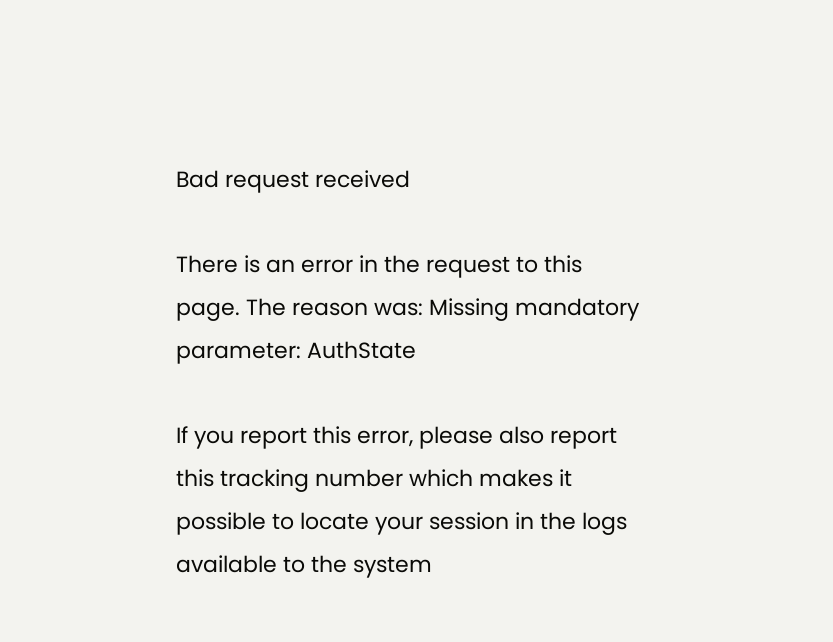Bad request received

There is an error in the request to this page. The reason was: Missing mandatory parameter: AuthState

If you report this error, please also report this tracking number which makes it possible to locate your session in the logs available to the system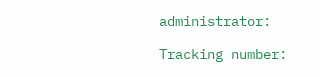administrator:

Tracking number: